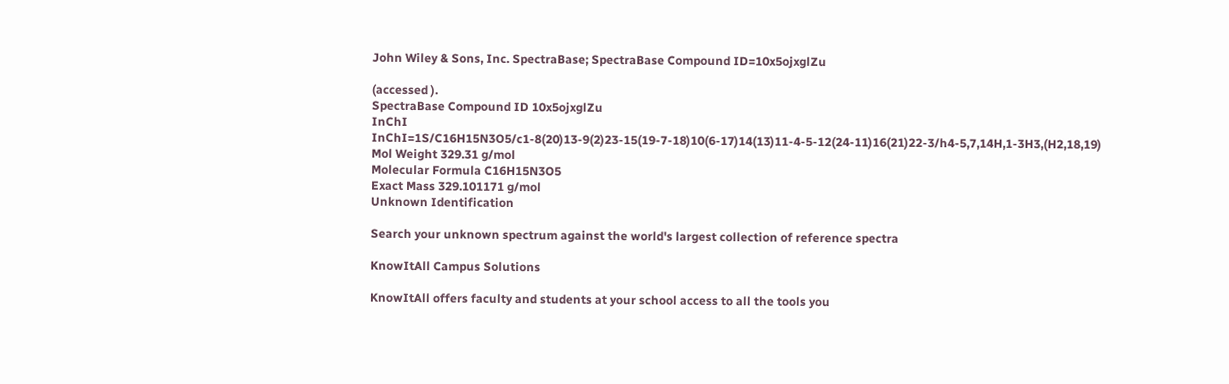John Wiley & Sons, Inc. SpectraBase; SpectraBase Compound ID=10x5ojxglZu

(accessed ).
SpectraBase Compound ID 10x5ojxglZu
InChI InChI=1S/C16H15N3O5/c1-8(20)13-9(2)23-15(19-7-18)10(6-17)14(13)11-4-5-12(24-11)16(21)22-3/h4-5,7,14H,1-3H3,(H2,18,19)
Mol Weight 329.31 g/mol
Molecular Formula C16H15N3O5
Exact Mass 329.101171 g/mol
Unknown Identification

Search your unknown spectrum against the world's largest collection of reference spectra

KnowItAll Campus Solutions

KnowItAll offers faculty and students at your school access to all the tools you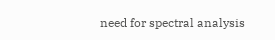need for spectral analysis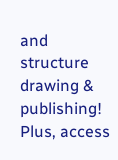and structure drawing & publishing! Plus, access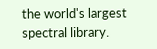the world's largest spectral library.